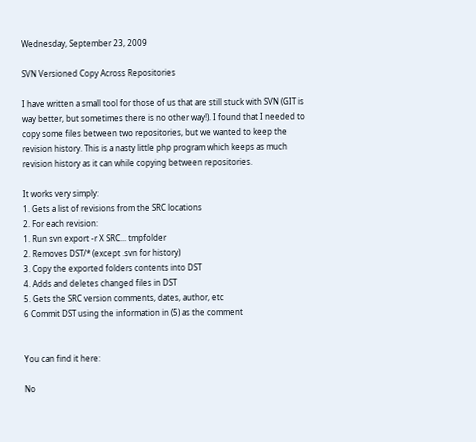Wednesday, September 23, 2009

SVN Versioned Copy Across Repositories

I have written a small tool for those of us that are still stuck with SVN (GIT is way better, but sometimes there is no other way!). I found that I needed to copy some files between two repositories, but we wanted to keep the revision history. This is a nasty little php program which keeps as much revision history as it can while copying between repositories.

It works very simply:
1. Gets a list of revisions from the SRC locations
2. For each revision:
1. Run svn export -r X SRC... tmpfolder
2. Removes DST/* (except .svn for history)
3. Copy the exported folders contents into DST
4. Adds and deletes changed files in DST
5. Gets the SRC version comments, dates, author, etc
6 Commit DST using the information in (5) as the comment


You can find it here:

No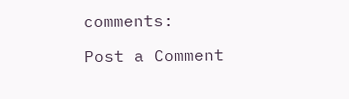comments:

Post a Comment